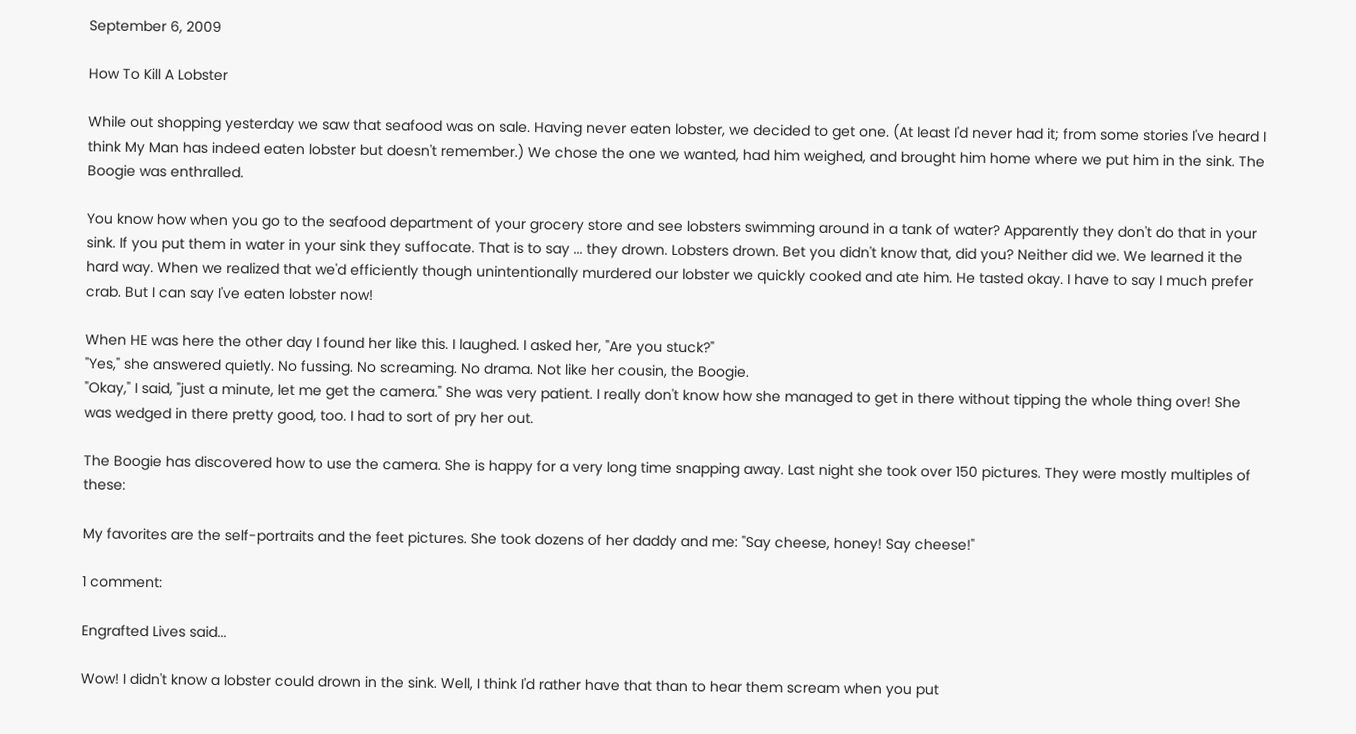September 6, 2009

How To Kill A Lobster

While out shopping yesterday we saw that seafood was on sale. Having never eaten lobster, we decided to get one. (At least I'd never had it; from some stories I've heard I think My Man has indeed eaten lobster but doesn't remember.) We chose the one we wanted, had him weighed, and brought him home where we put him in the sink. The Boogie was enthralled.

You know how when you go to the seafood department of your grocery store and see lobsters swimming around in a tank of water? Apparently they don't do that in your sink. If you put them in water in your sink they suffocate. That is to say ... they drown. Lobsters drown. Bet you didn't know that, did you? Neither did we. We learned it the hard way. When we realized that we'd efficiently though unintentionally murdered our lobster we quickly cooked and ate him. He tasted okay. I have to say I much prefer crab. But I can say I've eaten lobster now!

When HE was here the other day I found her like this. I laughed. I asked her, "Are you stuck?"
"Yes," she answered quietly. No fussing. No screaming. No drama. Not like her cousin, the Boogie.
"Okay," I said, "just a minute, let me get the camera." She was very patient. I really don't know how she managed to get in there without tipping the whole thing over! She was wedged in there pretty good, too. I had to sort of pry her out.

The Boogie has discovered how to use the camera. She is happy for a very long time snapping away. Last night she took over 150 pictures. They were mostly multiples of these:

My favorites are the self-portraits and the feet pictures. She took dozens of her daddy and me: "Say cheese, honey! Say cheese!"

1 comment:

Engrafted Lives said...

Wow! I didn't know a lobster could drown in the sink. Well, I think I'd rather have that than to hear them scream when you put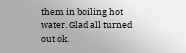them in boiling hot water. Glad all turned out ok.